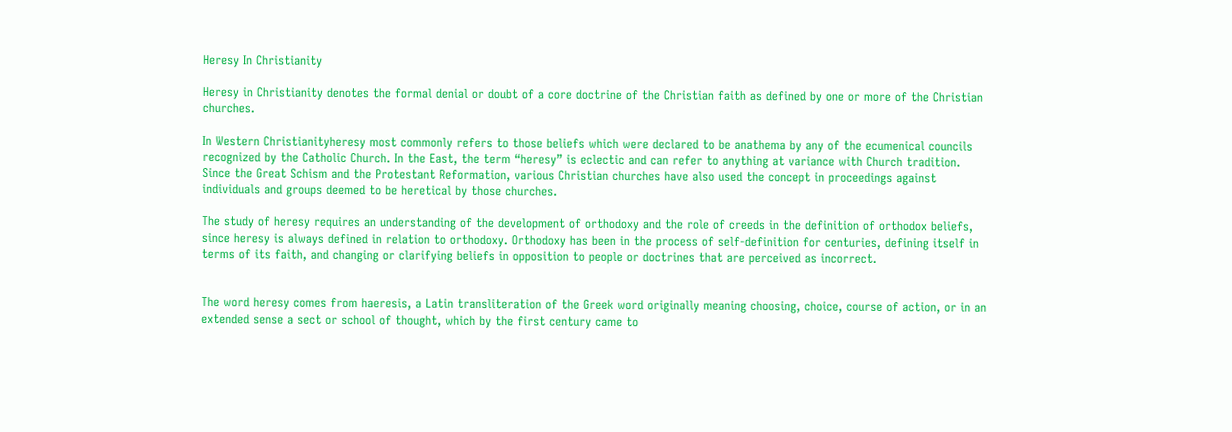Heresy In Christianity

Heresy in Christianity denotes the formal denial or doubt of a core doctrine of the Christian faith as defined by one or more of the Christian churches.

In Western Christianityheresy most commonly refers to those beliefs which were declared to be anathema by any of the ecumenical councils recognized by the Catholic Church. In the East, the term “heresy” is eclectic and can refer to anything at variance with Church tradition. Since the Great Schism and the Protestant Reformation, various Christian churches have also used the concept in proceedings against individuals and groups deemed to be heretical by those churches.

The study of heresy requires an understanding of the development of orthodoxy and the role of creeds in the definition of orthodox beliefs, since heresy is always defined in relation to orthodoxy. Orthodoxy has been in the process of self-definition for centuries, defining itself in terms of its faith, and changing or clarifying beliefs in opposition to people or doctrines that are perceived as incorrect.


The word heresy comes from haeresis, a Latin transliteration of the Greek word originally meaning choosing, choice, course of action, or in an extended sense a sect or school of thought, which by the first century came to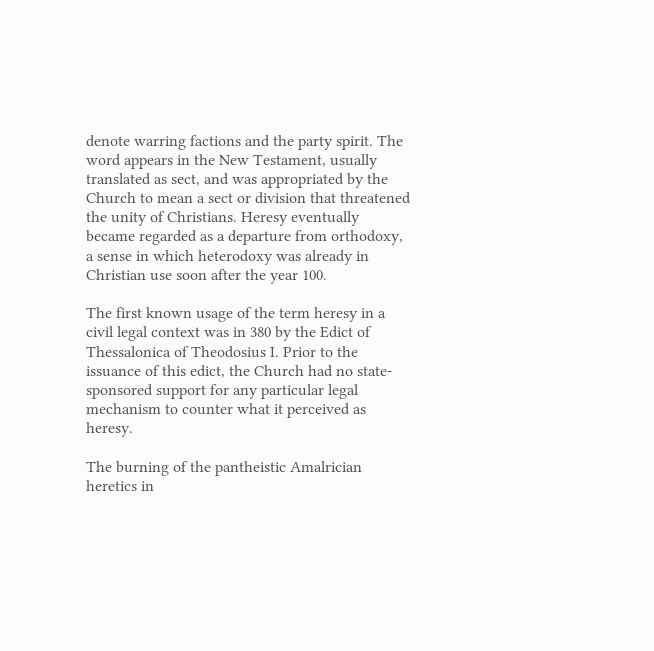denote warring factions and the party spirit. The word appears in the New Testament, usually translated as sect, and was appropriated by the Church to mean a sect or division that threatened the unity of Christians. Heresy eventually became regarded as a departure from orthodoxy, a sense in which heterodoxy was already in Christian use soon after the year 100.

The first known usage of the term heresy in a civil legal context was in 380 by the Edict of Thessalonica of Theodosius I. Prior to the issuance of this edict, the Church had no state-sponsored support for any particular legal mechanism to counter what it perceived as heresy.

The burning of the pantheistic Amalrician heretics in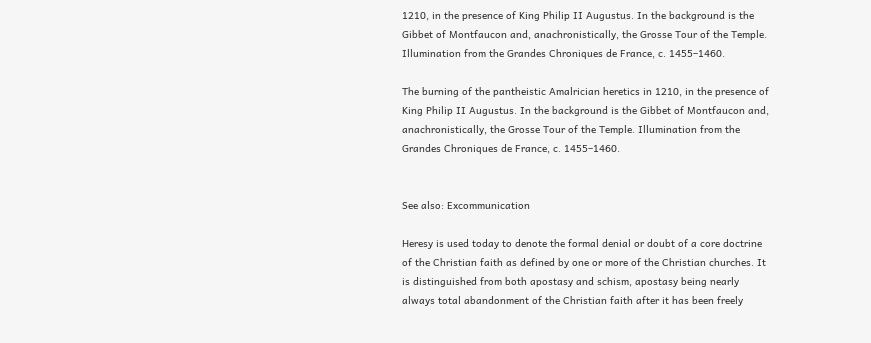1210, in the presence of King Philip II Augustus. In the background is the Gibbet of Montfaucon and, anachronistically, the Grosse Tour of the Temple. Illumination from the Grandes Chroniques de France, c. 1455–1460.

The burning of the pantheistic Amalrician heretics in 1210, in the presence of King Philip II Augustus. In the background is the Gibbet of Montfaucon and, anachronistically, the Grosse Tour of the Temple. Illumination from the Grandes Chroniques de France, c. 1455–1460.


See also: Excommunication

Heresy is used today to denote the formal denial or doubt of a core doctrine of the Christian faith as defined by one or more of the Christian churches. It is distinguished from both apostasy and schism, apostasy being nearly always total abandonment of the Christian faith after it has been freely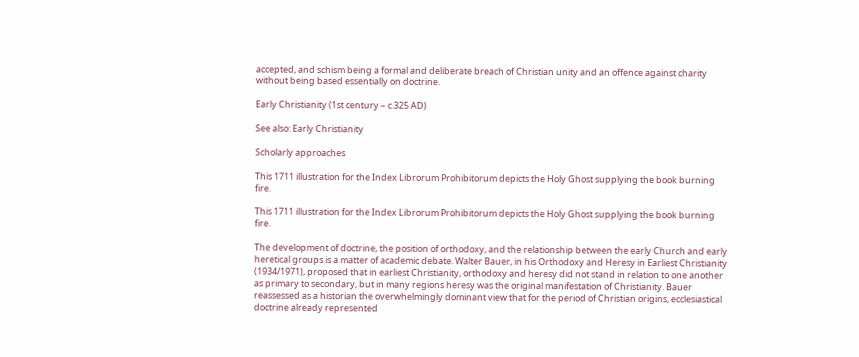accepted, and schism being a formal and deliberate breach of Christian unity and an offence against charity without being based essentially on doctrine.

Early Christianity (1st century – c.325 AD)

See also: Early Christianity

Scholarly approaches

This 1711 illustration for the Index Librorum Prohibitorum depicts the Holy Ghost supplying the book burning fire.

This 1711 illustration for the Index Librorum Prohibitorum depicts the Holy Ghost supplying the book burning fire.

The development of doctrine, the position of orthodoxy, and the relationship between the early Church and early heretical groups is a matter of academic debate. Walter Bauer, in his Orthodoxy and Heresy in Earliest Christianity (1934/1971), proposed that in earliest Christianity, orthodoxy and heresy did not stand in relation to one another as primary to secondary, but in many regions heresy was the original manifestation of Christianity. Bauer reassessed as a historian the overwhelmingly dominant view that for the period of Christian origins, ecclesiastical doctrine already represented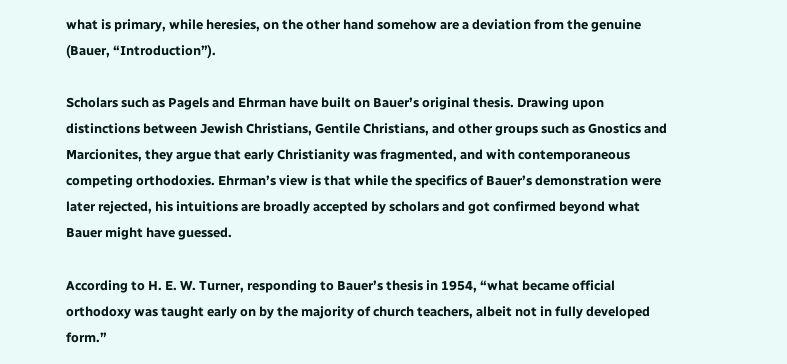what is primary, while heresies, on the other hand somehow are a deviation from the genuine (Bauer, “Introduction”).

Scholars such as Pagels and Ehrman have built on Bauer’s original thesis. Drawing upon distinctions between Jewish Christians, Gentile Christians, and other groups such as Gnostics and Marcionites, they argue that early Christianity was fragmented, and with contemporaneous competing orthodoxies. Ehrman’s view is that while the specifics of Bauer’s demonstration were later rejected, his intuitions are broadly accepted by scholars and got confirmed beyond what Bauer might have guessed.

According to H. E. W. Turner, responding to Bauer’s thesis in 1954, “what became official orthodoxy was taught early on by the majority of church teachers, albeit not in fully developed form.”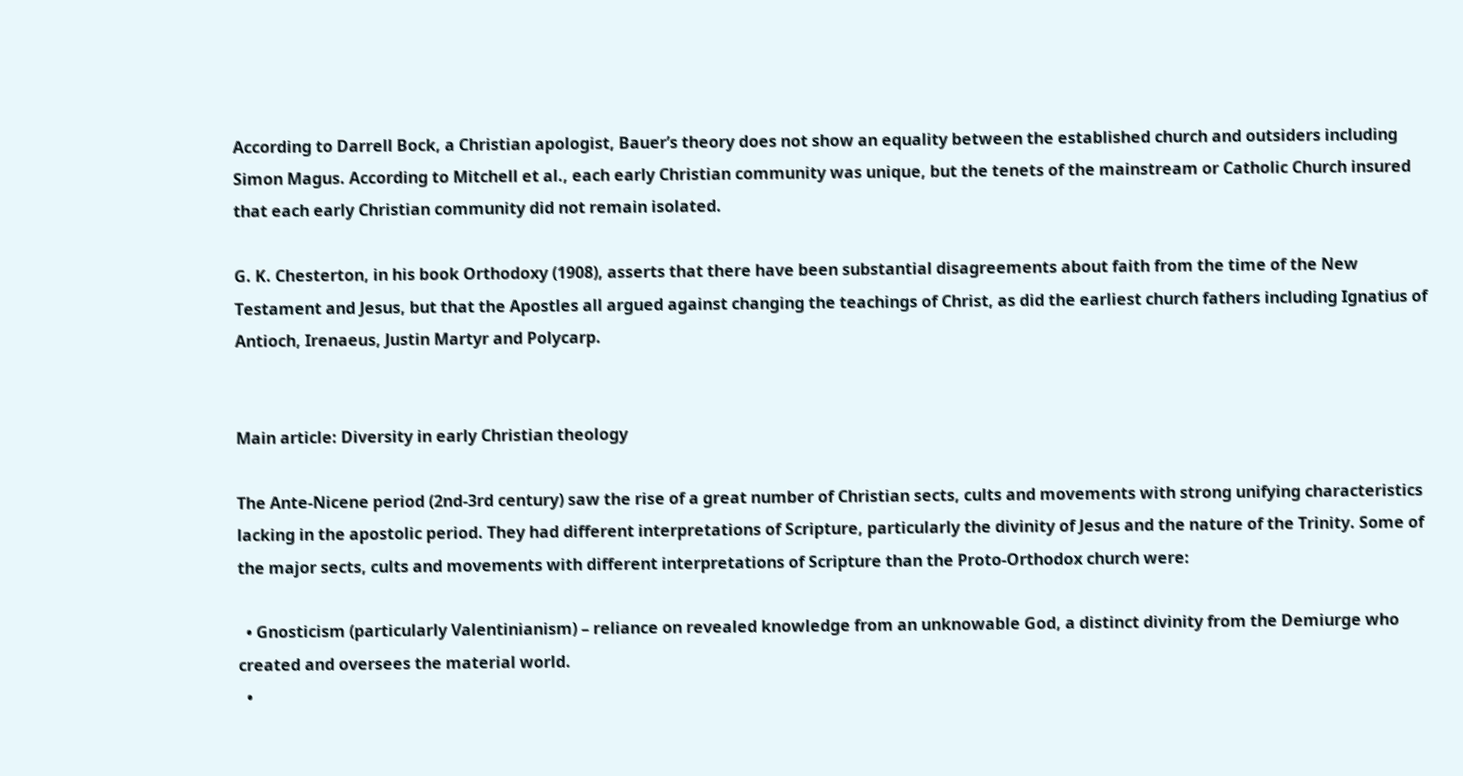According to Darrell Bock, a Christian apologist, Bauer’s theory does not show an equality between the established church and outsiders including Simon Magus. According to Mitchell et al., each early Christian community was unique, but the tenets of the mainstream or Catholic Church insured that each early Christian community did not remain isolated.

G. K. Chesterton, in his book Orthodoxy (1908), asserts that there have been substantial disagreements about faith from the time of the New Testament and Jesus, but that the Apostles all argued against changing the teachings of Christ, as did the earliest church fathers including Ignatius of Antioch, Irenaeus, Justin Martyr and Polycarp.


Main article: Diversity in early Christian theology

The Ante-Nicene period (2nd-3rd century) saw the rise of a great number of Christian sects, cults and movements with strong unifying characteristics lacking in the apostolic period. They had different interpretations of Scripture, particularly the divinity of Jesus and the nature of the Trinity. Some of the major sects, cults and movements with different interpretations of Scripture than the Proto-Orthodox church were:

  • Gnosticism (particularly Valentinianism) – reliance on revealed knowledge from an unknowable God, a distinct divinity from the Demiurge who created and oversees the material world.
  •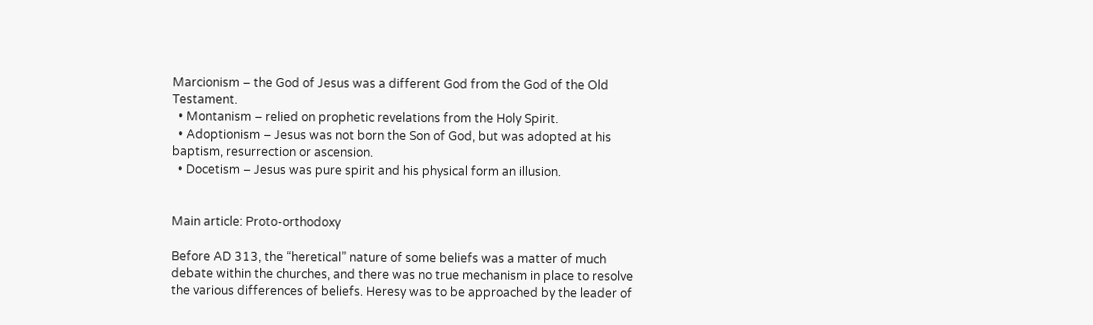Marcionism – the God of Jesus was a different God from the God of the Old Testament.
  • Montanism – relied on prophetic revelations from the Holy Spirit.
  • Adoptionism – Jesus was not born the Son of God, but was adopted at his baptism, resurrection or ascension.
  • Docetism – Jesus was pure spirit and his physical form an illusion.


Main article: Proto-orthodoxy

Before AD 313, the “heretical” nature of some beliefs was a matter of much debate within the churches, and there was no true mechanism in place to resolve the various differences of beliefs. Heresy was to be approached by the leader of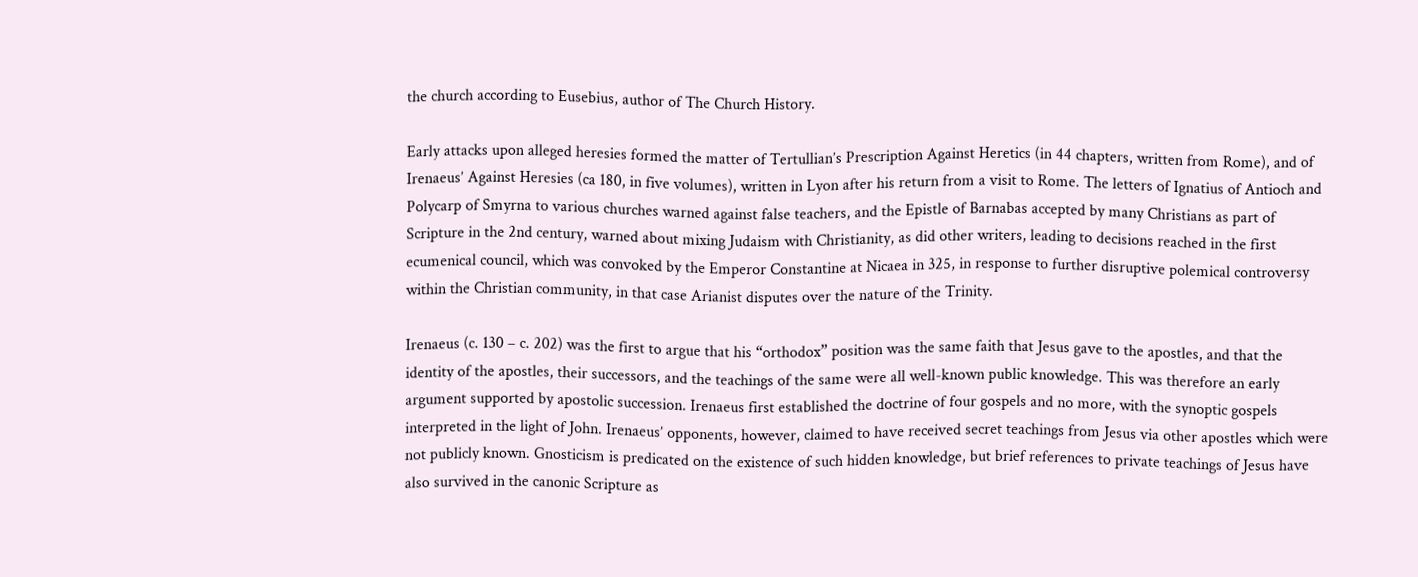the church according to Eusebius, author of The Church History.

Early attacks upon alleged heresies formed the matter of Tertullian’s Prescription Against Heretics (in 44 chapters, written from Rome), and of Irenaeus’ Against Heresies (ca 180, in five volumes), written in Lyon after his return from a visit to Rome. The letters of Ignatius of Antioch and Polycarp of Smyrna to various churches warned against false teachers, and the Epistle of Barnabas accepted by many Christians as part of Scripture in the 2nd century, warned about mixing Judaism with Christianity, as did other writers, leading to decisions reached in the first ecumenical council, which was convoked by the Emperor Constantine at Nicaea in 325, in response to further disruptive polemical controversy within the Christian community, in that case Arianist disputes over the nature of the Trinity.

Irenaeus (c. 130 – c. 202) was the first to argue that his “orthodox” position was the same faith that Jesus gave to the apostles, and that the identity of the apostles, their successors, and the teachings of the same were all well-known public knowledge. This was therefore an early argument supported by apostolic succession. Irenaeus first established the doctrine of four gospels and no more, with the synoptic gospels interpreted in the light of John. Irenaeus’ opponents, however, claimed to have received secret teachings from Jesus via other apostles which were not publicly known. Gnosticism is predicated on the existence of such hidden knowledge, but brief references to private teachings of Jesus have also survived in the canonic Scripture as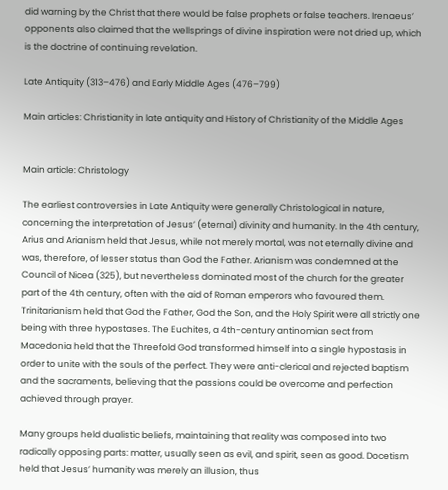did warning by the Christ that there would be false prophets or false teachers. Irenaeus’ opponents also claimed that the wellsprings of divine inspiration were not dried up, which is the doctrine of continuing revelation.

Late Antiquity (313–476) and Early Middle Ages (476–799)

Main articles: Christianity in late antiquity and History of Christianity of the Middle Ages


Main article: Christology

The earliest controversies in Late Antiquity were generally Christological in nature, concerning the interpretation of Jesus’ (eternal) divinity and humanity. In the 4th century, Arius and Arianism held that Jesus, while not merely mortal, was not eternally divine and was, therefore, of lesser status than God the Father. Arianism was condemned at the Council of Nicea (325), but nevertheless dominated most of the church for the greater part of the 4th century, often with the aid of Roman emperors who favoured them. Trinitarianism held that God the Father, God the Son, and the Holy Spirit were all strictly one being with three hypostases. The Euchites, a 4th-century antinomian sect from Macedonia held that the Threefold God transformed himself into a single hypostasis in order to unite with the souls of the perfect. They were anti-clerical and rejected baptism and the sacraments, believing that the passions could be overcome and perfection achieved through prayer.

Many groups held dualistic beliefs, maintaining that reality was composed into two radically opposing parts: matter, usually seen as evil, and spirit, seen as good. Docetism held that Jesus’ humanity was merely an illusion, thus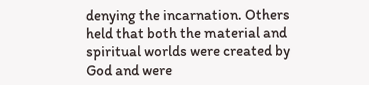denying the incarnation. Others held that both the material and spiritual worlds were created by God and were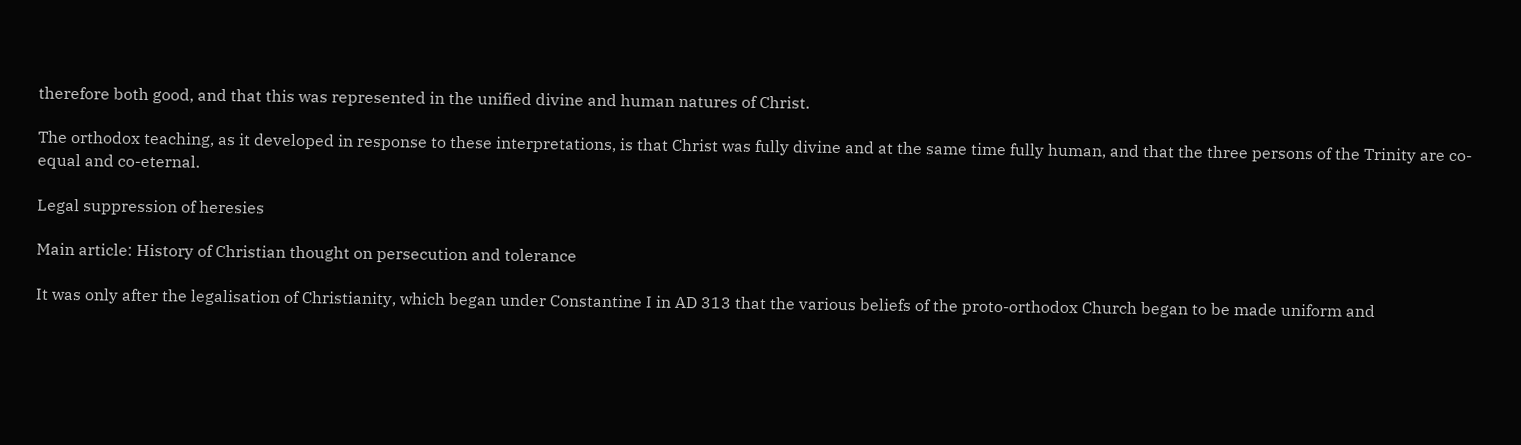therefore both good, and that this was represented in the unified divine and human natures of Christ.

The orthodox teaching, as it developed in response to these interpretations, is that Christ was fully divine and at the same time fully human, and that the three persons of the Trinity are co-equal and co-eternal.

Legal suppression of heresies

Main article: History of Christian thought on persecution and tolerance

It was only after the legalisation of Christianity, which began under Constantine I in AD 313 that the various beliefs of the proto-orthodox Church began to be made uniform and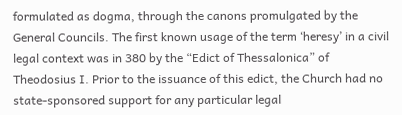formulated as dogma, through the canons promulgated by the General Councils. The first known usage of the term ‘heresy’ in a civil legal context was in 380 by the “Edict of Thessalonica” of Theodosius I. Prior to the issuance of this edict, the Church had no state-sponsored support for any particular legal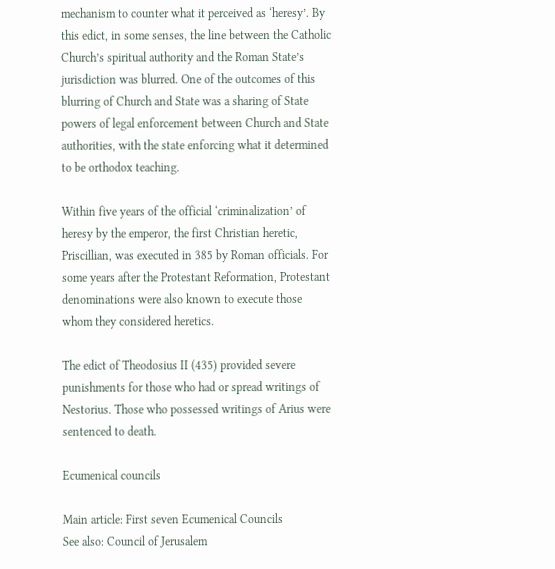mechanism to counter what it perceived as ‘heresy’. By this edict, in some senses, the line between the Catholic Church’s spiritual authority and the Roman State’s jurisdiction was blurred. One of the outcomes of this blurring of Church and State was a sharing of State powers of legal enforcement between Church and State authorities, with the state enforcing what it determined to be orthodox teaching.

Within five years of the official ‘criminalization’ of heresy by the emperor, the first Christian heretic, Priscillian, was executed in 385 by Roman officials. For some years after the Protestant Reformation, Protestant denominations were also known to execute those whom they considered heretics.

The edict of Theodosius II (435) provided severe punishments for those who had or spread writings of Nestorius. Those who possessed writings of Arius were sentenced to death.

Ecumenical councils

Main article: First seven Ecumenical Councils
See also: Council of Jerusalem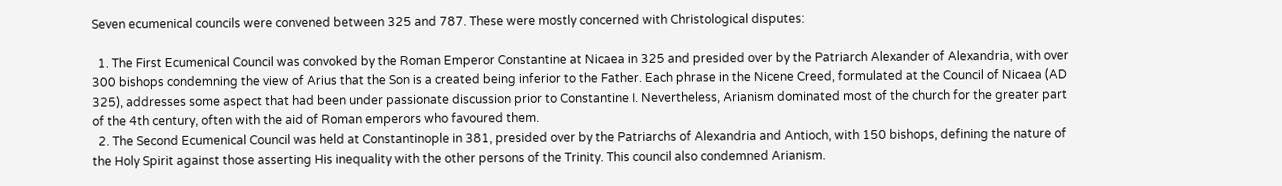Seven ecumenical councils were convened between 325 and 787. These were mostly concerned with Christological disputes:

  1. The First Ecumenical Council was convoked by the Roman Emperor Constantine at Nicaea in 325 and presided over by the Patriarch Alexander of Alexandria, with over 300 bishops condemning the view of Arius that the Son is a created being inferior to the Father. Each phrase in the Nicene Creed, formulated at the Council of Nicaea (AD 325), addresses some aspect that had been under passionate discussion prior to Constantine I. Nevertheless, Arianism dominated most of the church for the greater part of the 4th century, often with the aid of Roman emperors who favoured them.
  2. The Second Ecumenical Council was held at Constantinople in 381, presided over by the Patriarchs of Alexandria and Antioch, with 150 bishops, defining the nature of the Holy Spirit against those asserting His inequality with the other persons of the Trinity. This council also condemned Arianism.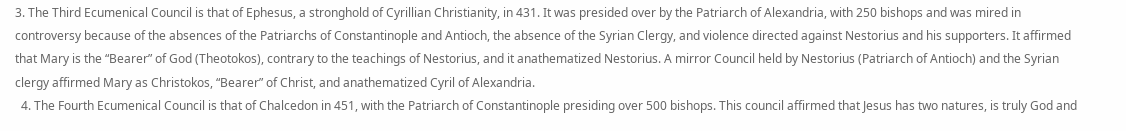3. The Third Ecumenical Council is that of Ephesus, a stronghold of Cyrillian Christianity, in 431. It was presided over by the Patriarch of Alexandria, with 250 bishops and was mired in controversy because of the absences of the Patriarchs of Constantinople and Antioch, the absence of the Syrian Clergy, and violence directed against Nestorius and his supporters. It affirmed that Mary is the “Bearer” of God (Theotokos), contrary to the teachings of Nestorius, and it anathematized Nestorius. A mirror Council held by Nestorius (Patriarch of Antioch) and the Syrian clergy affirmed Mary as Christokos, “Bearer” of Christ, and anathematized Cyril of Alexandria.
  4. The Fourth Ecumenical Council is that of Chalcedon in 451, with the Patriarch of Constantinople presiding over 500 bishops. This council affirmed that Jesus has two natures, is truly God and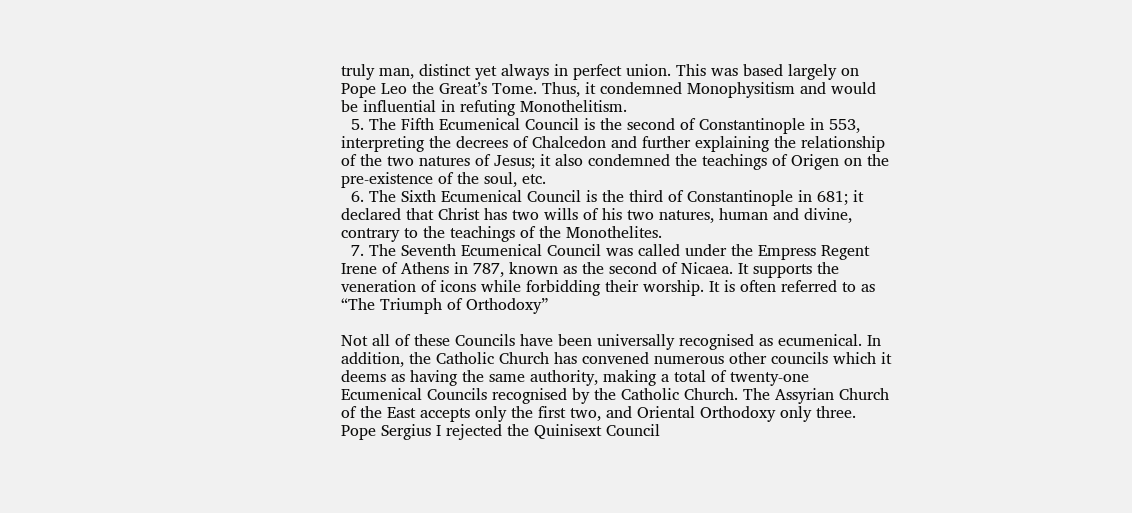truly man, distinct yet always in perfect union. This was based largely on Pope Leo the Great’s Tome. Thus, it condemned Monophysitism and would be influential in refuting Monothelitism.
  5. The Fifth Ecumenical Council is the second of Constantinople in 553, interpreting the decrees of Chalcedon and further explaining the relationship of the two natures of Jesus; it also condemned the teachings of Origen on the pre-existence of the soul, etc.
  6. The Sixth Ecumenical Council is the third of Constantinople in 681; it declared that Christ has two wills of his two natures, human and divine, contrary to the teachings of the Monothelites.
  7. The Seventh Ecumenical Council was called under the Empress Regent Irene of Athens in 787, known as the second of Nicaea. It supports the veneration of icons while forbidding their worship. It is often referred to as “The Triumph of Orthodoxy”

Not all of these Councils have been universally recognised as ecumenical. In addition, the Catholic Church has convened numerous other councils which it deems as having the same authority, making a total of twenty-one Ecumenical Councils recognised by the Catholic Church. The Assyrian Church of the East accepts only the first two, and Oriental Orthodoxy only three. Pope Sergius I rejected the Quinisext Council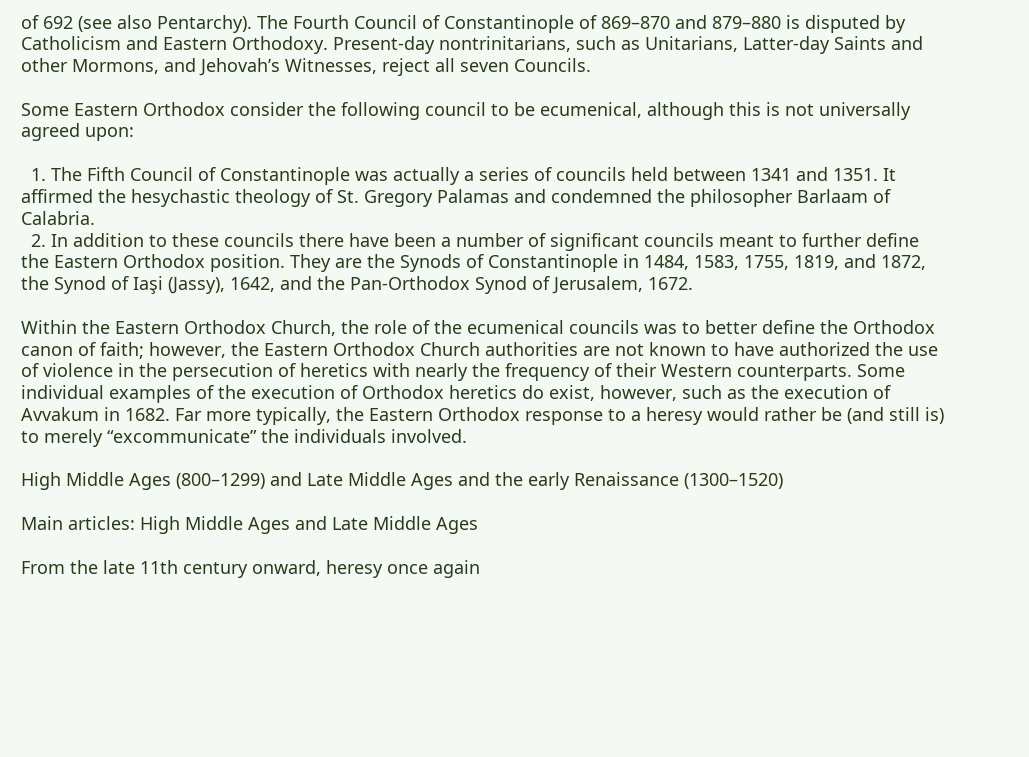of 692 (see also Pentarchy). The Fourth Council of Constantinople of 869–870 and 879–880 is disputed by Catholicism and Eastern Orthodoxy. Present-day nontrinitarians, such as Unitarians, Latter-day Saints and other Mormons, and Jehovah’s Witnesses, reject all seven Councils.

Some Eastern Orthodox consider the following council to be ecumenical, although this is not universally agreed upon:

  1. The Fifth Council of Constantinople was actually a series of councils held between 1341 and 1351. It affirmed the hesychastic theology of St. Gregory Palamas and condemned the philosopher Barlaam of Calabria.
  2. In addition to these councils there have been a number of significant councils meant to further define the Eastern Orthodox position. They are the Synods of Constantinople in 1484, 1583, 1755, 1819, and 1872, the Synod of Iaşi (Jassy), 1642, and the Pan-Orthodox Synod of Jerusalem, 1672.

Within the Eastern Orthodox Church, the role of the ecumenical councils was to better define the Orthodox canon of faith; however, the Eastern Orthodox Church authorities are not known to have authorized the use of violence in the persecution of heretics with nearly the frequency of their Western counterparts. Some individual examples of the execution of Orthodox heretics do exist, however, such as the execution of Avvakum in 1682. Far more typically, the Eastern Orthodox response to a heresy would rather be (and still is) to merely “excommunicate” the individuals involved.

High Middle Ages (800–1299) and Late Middle Ages and the early Renaissance (1300–1520)

Main articles: High Middle Ages and Late Middle Ages

From the late 11th century onward, heresy once again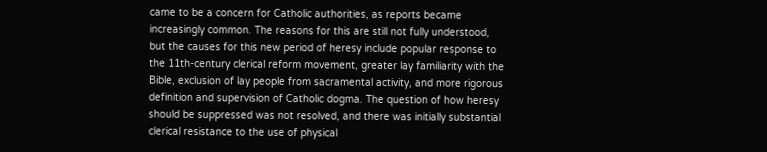came to be a concern for Catholic authorities, as reports became increasingly common. The reasons for this are still not fully understood, but the causes for this new period of heresy include popular response to the 11th-century clerical reform movement, greater lay familiarity with the Bible, exclusion of lay people from sacramental activity, and more rigorous definition and supervision of Catholic dogma. The question of how heresy should be suppressed was not resolved, and there was initially substantial clerical resistance to the use of physical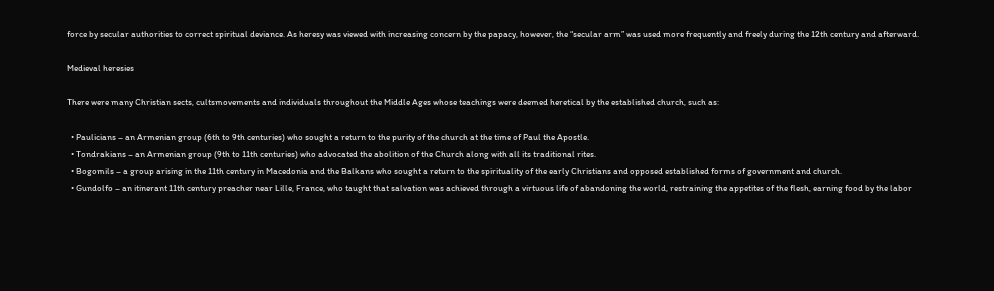force by secular authorities to correct spiritual deviance. As heresy was viewed with increasing concern by the papacy, however, the “secular arm” was used more frequently and freely during the 12th century and afterward.

Medieval heresies

There were many Christian sects, cultsmovements and individuals throughout the Middle Ages whose teachings were deemed heretical by the established church, such as:

  • Paulicians – an Armenian group (6th to 9th centuries) who sought a return to the purity of the church at the time of Paul the Apostle.
  • Tondrakians – an Armenian group (9th to 11th centuries) who advocated the abolition of the Church along with all its traditional rites.
  • Bogomils – a group arising in the 11th century in Macedonia and the Balkans who sought a return to the spirituality of the early Christians and opposed established forms of government and church.
  • Gundolfo – an itinerant 11th century preacher near Lille, France, who taught that salvation was achieved through a virtuous life of abandoning the world, restraining the appetites of the flesh, earning food by the labor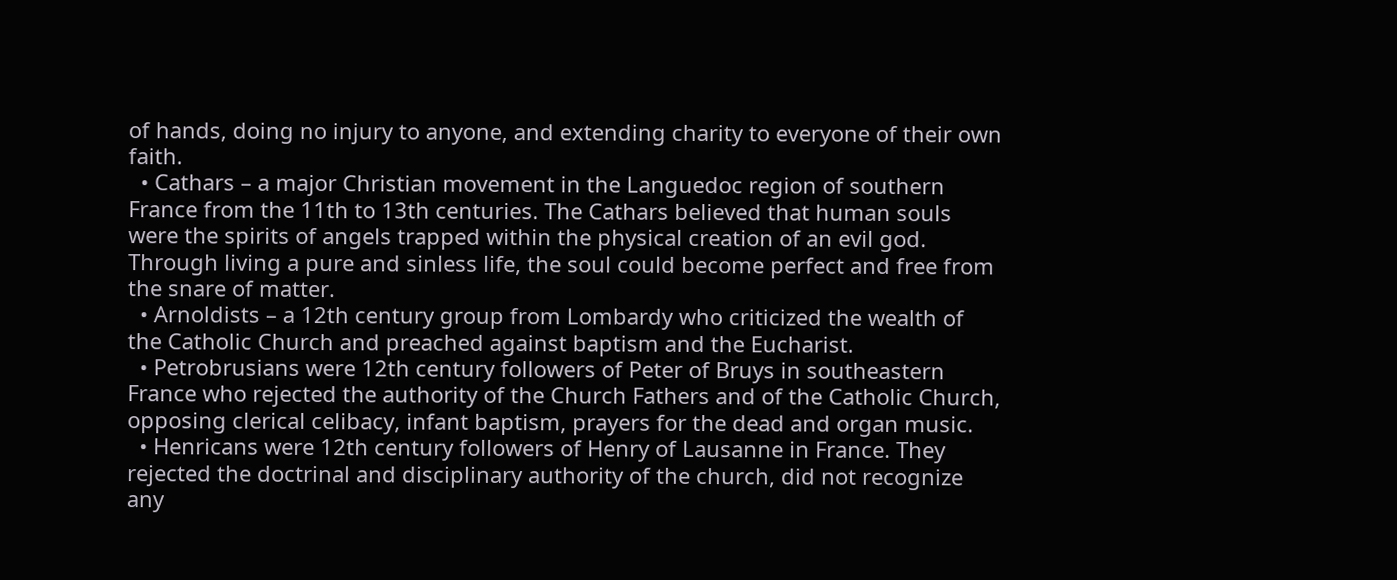of hands, doing no injury to anyone, and extending charity to everyone of their own faith.
  • Cathars – a major Christian movement in the Languedoc region of southern France from the 11th to 13th centuries. The Cathars believed that human souls were the spirits of angels trapped within the physical creation of an evil god. Through living a pure and sinless life, the soul could become perfect and free from the snare of matter.
  • Arnoldists – a 12th century group from Lombardy who criticized the wealth of the Catholic Church and preached against baptism and the Eucharist.
  • Petrobrusians were 12th century followers of Peter of Bruys in southeastern France who rejected the authority of the Church Fathers and of the Catholic Church, opposing clerical celibacy, infant baptism, prayers for the dead and organ music.
  • Henricans were 12th century followers of Henry of Lausanne in France. They rejected the doctrinal and disciplinary authority of the church, did not recognize any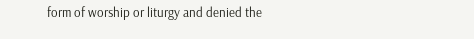form of worship or liturgy and denied the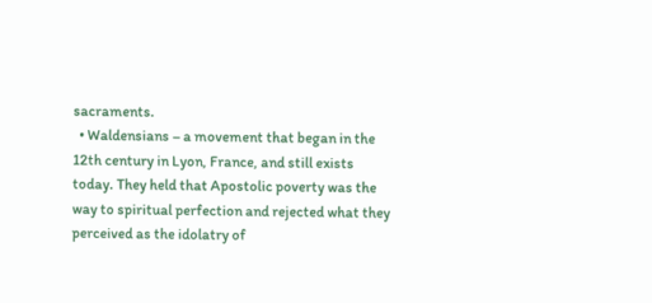sacraments.
  • Waldensians – a movement that began in the 12th century in Lyon, France, and still exists today. They held that Apostolic poverty was the way to spiritual perfection and rejected what they perceived as the idolatry of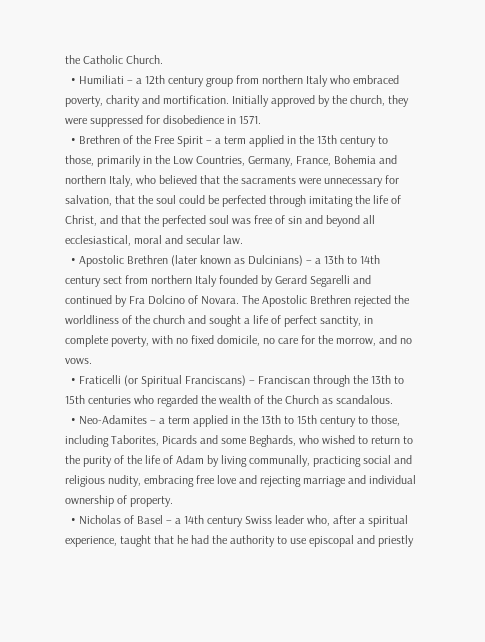the Catholic Church.
  • Humiliati – a 12th century group from northern Italy who embraced poverty, charity and mortification. Initially approved by the church, they were suppressed for disobedience in 1571.
  • Brethren of the Free Spirit – a term applied in the 13th century to those, primarily in the Low Countries, Germany, France, Bohemia and northern Italy, who believed that the sacraments were unnecessary for salvation, that the soul could be perfected through imitating the life of Christ, and that the perfected soul was free of sin and beyond all ecclesiastical, moral and secular law.
  • Apostolic Brethren (later known as Dulcinians) – a 13th to 14th century sect from northern Italy founded by Gerard Segarelli and continued by Fra Dolcino of Novara. The Apostolic Brethren rejected the worldliness of the church and sought a life of perfect sanctity, in complete poverty, with no fixed domicile, no care for the morrow, and no vows.
  • Fraticelli (or Spiritual Franciscans) – Franciscan through the 13th to 15th centuries who regarded the wealth of the Church as scandalous.
  • Neo-Adamites – a term applied in the 13th to 15th century to those, including Taborites, Picards and some Beghards, who wished to return to the purity of the life of Adam by living communally, practicing social and religious nudity, embracing free love and rejecting marriage and individual ownership of property.
  • Nicholas of Basel – a 14th century Swiss leader who, after a spiritual experience, taught that he had the authority to use episcopal and priestly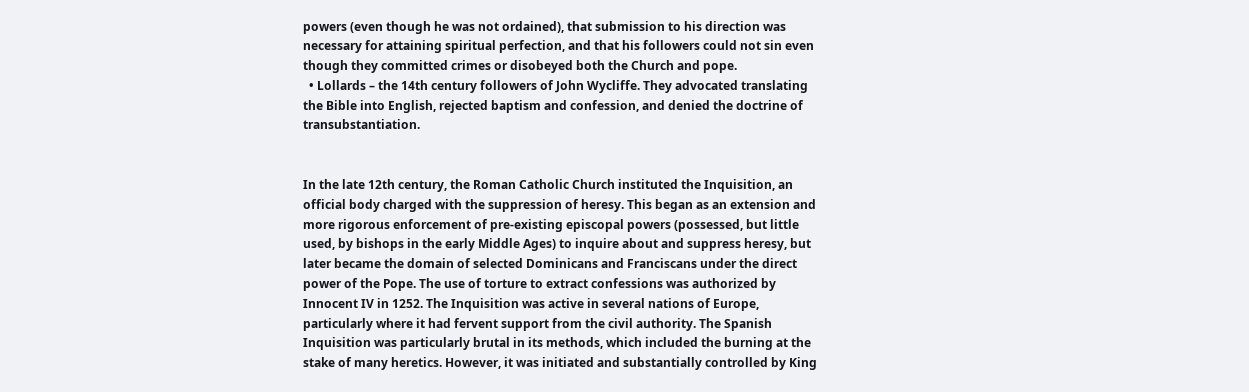powers (even though he was not ordained), that submission to his direction was necessary for attaining spiritual perfection, and that his followers could not sin even though they committed crimes or disobeyed both the Church and pope.
  • Lollards – the 14th century followers of John Wycliffe. They advocated translating the Bible into English, rejected baptism and confession, and denied the doctrine of transubstantiation.


In the late 12th century, the Roman Catholic Church instituted the Inquisition, an official body charged with the suppression of heresy. This began as an extension and more rigorous enforcement of pre-existing episcopal powers (possessed, but little used, by bishops in the early Middle Ages) to inquire about and suppress heresy, but later became the domain of selected Dominicans and Franciscans under the direct power of the Pope. The use of torture to extract confessions was authorized by Innocent IV in 1252. The Inquisition was active in several nations of Europe, particularly where it had fervent support from the civil authority. The Spanish Inquisition was particularly brutal in its methods, which included the burning at the stake of many heretics. However, it was initiated and substantially controlled by King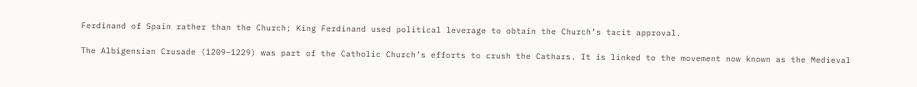Ferdinand of Spain rather than the Church; King Ferdinand used political leverage to obtain the Church’s tacit approval.

The Albigensian Crusade (1209–1229) was part of the Catholic Church’s efforts to crush the Cathars. It is linked to the movement now known as the Medieval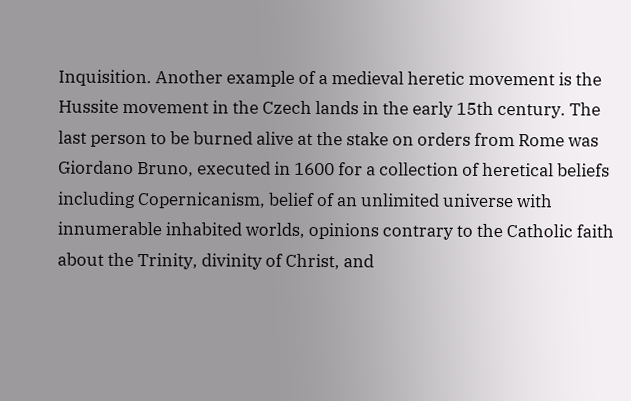Inquisition. Another example of a medieval heretic movement is the Hussite movement in the Czech lands in the early 15th century. The last person to be burned alive at the stake on orders from Rome was Giordano Bruno, executed in 1600 for a collection of heretical beliefs including Copernicanism, belief of an unlimited universe with innumerable inhabited worlds, opinions contrary to the Catholic faith about the Trinity, divinity of Christ, and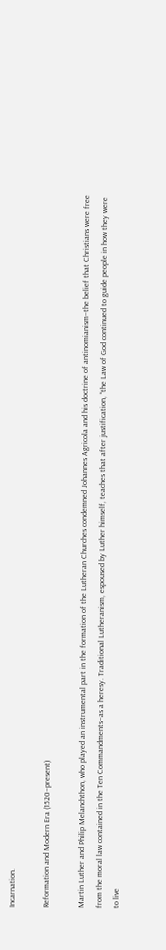Incarnation.

Reformation and Modern Era (1520–present)

Martin Luther and Philip Melanchthon, who played an instrumental part in the formation of the Lutheran Churches condemned Johannes Agricola and his doctrine of antinomianism–the belief that Christians were free from the moral law contained in the Ten Commandments–as a heresy. Traditional Lutheranism, espoused by Luther himself, teaches that after justification, “the Law of God continued to guide people in how they were to live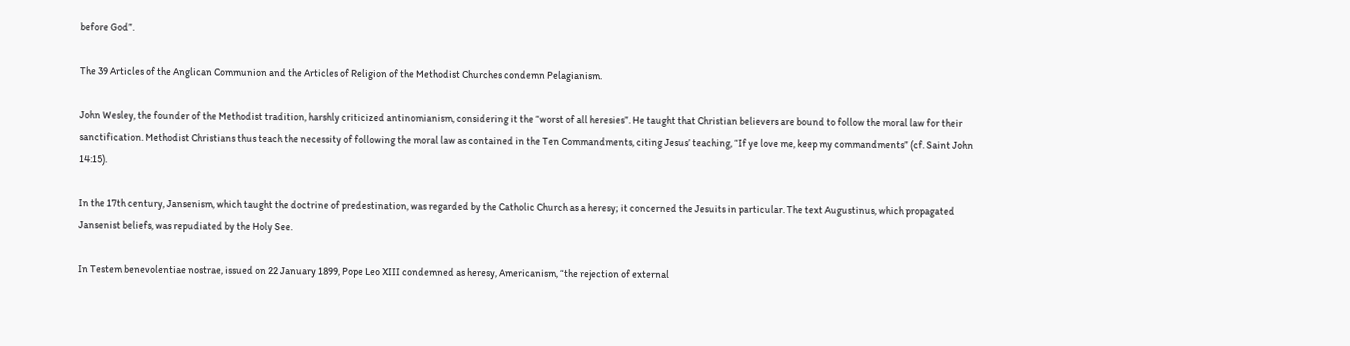before God”.

The 39 Articles of the Anglican Communion and the Articles of Religion of the Methodist Churches condemn Pelagianism.

John Wesley, the founder of the Methodist tradition, harshly criticized antinomianism, considering it the “worst of all heresies”. He taught that Christian believers are bound to follow the moral law for their sanctification. Methodist Christians thus teach the necessity of following the moral law as contained in the Ten Commandments, citing Jesus’ teaching, “If ye love me, keep my commandments” (cf. Saint John 14:15).

In the 17th century, Jansenism, which taught the doctrine of predestination, was regarded by the Catholic Church as a heresy; it concerned the Jesuits in particular. The text Augustinus, which propagated Jansenist beliefs, was repudiated by the Holy See.

In Testem benevolentiae nostrae, issued on 22 January 1899, Pope Leo XIII condemned as heresy, Americanism, “the rejection of external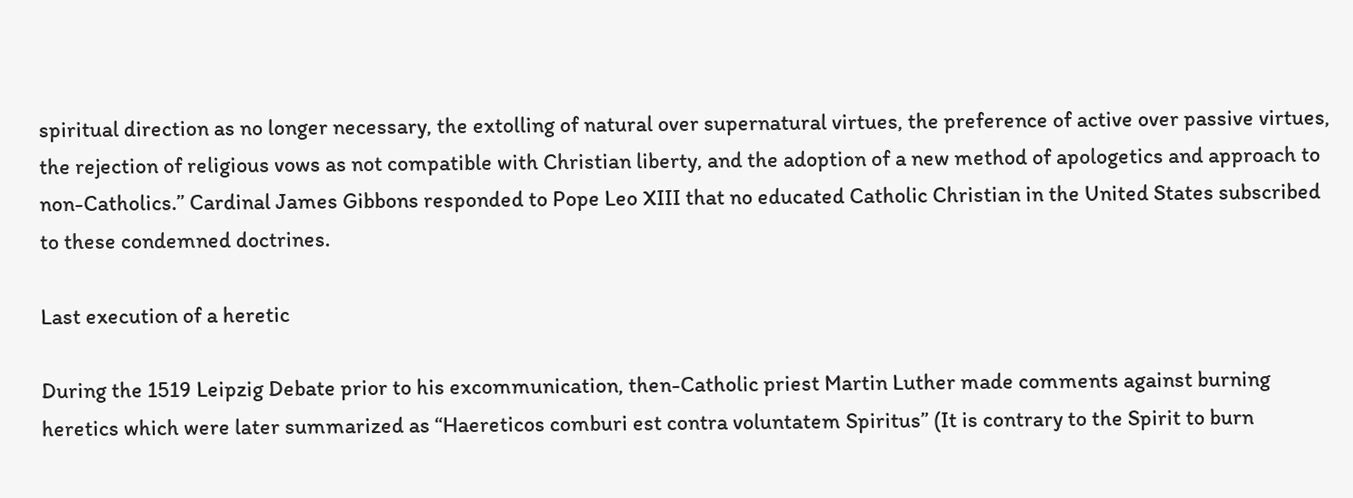spiritual direction as no longer necessary, the extolling of natural over supernatural virtues, the preference of active over passive virtues, the rejection of religious vows as not compatible with Christian liberty, and the adoption of a new method of apologetics and approach to non-Catholics.” Cardinal James Gibbons responded to Pope Leo XIII that no educated Catholic Christian in the United States subscribed to these condemned doctrines.

Last execution of a heretic

During the 1519 Leipzig Debate prior to his excommunication, then-Catholic priest Martin Luther made comments against burning heretics which were later summarized as “Haereticos comburi est contra voluntatem Spiritus” (It is contrary to the Spirit to burn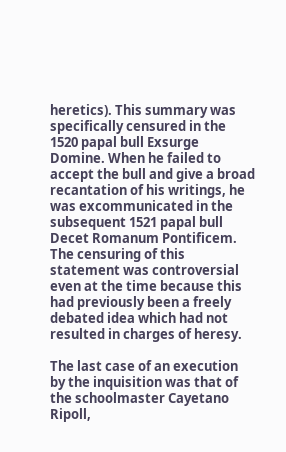heretics). This summary was specifically censured in the 1520 papal bull Exsurge Domine. When he failed to accept the bull and give a broad recantation of his writings, he was excommunicated in the subsequent 1521 papal bull Decet Romanum Pontificem. The censuring of this statement was controversial even at the time because this had previously been a freely debated idea which had not resulted in charges of heresy.

The last case of an execution by the inquisition was that of the schoolmaster Cayetano Ripoll,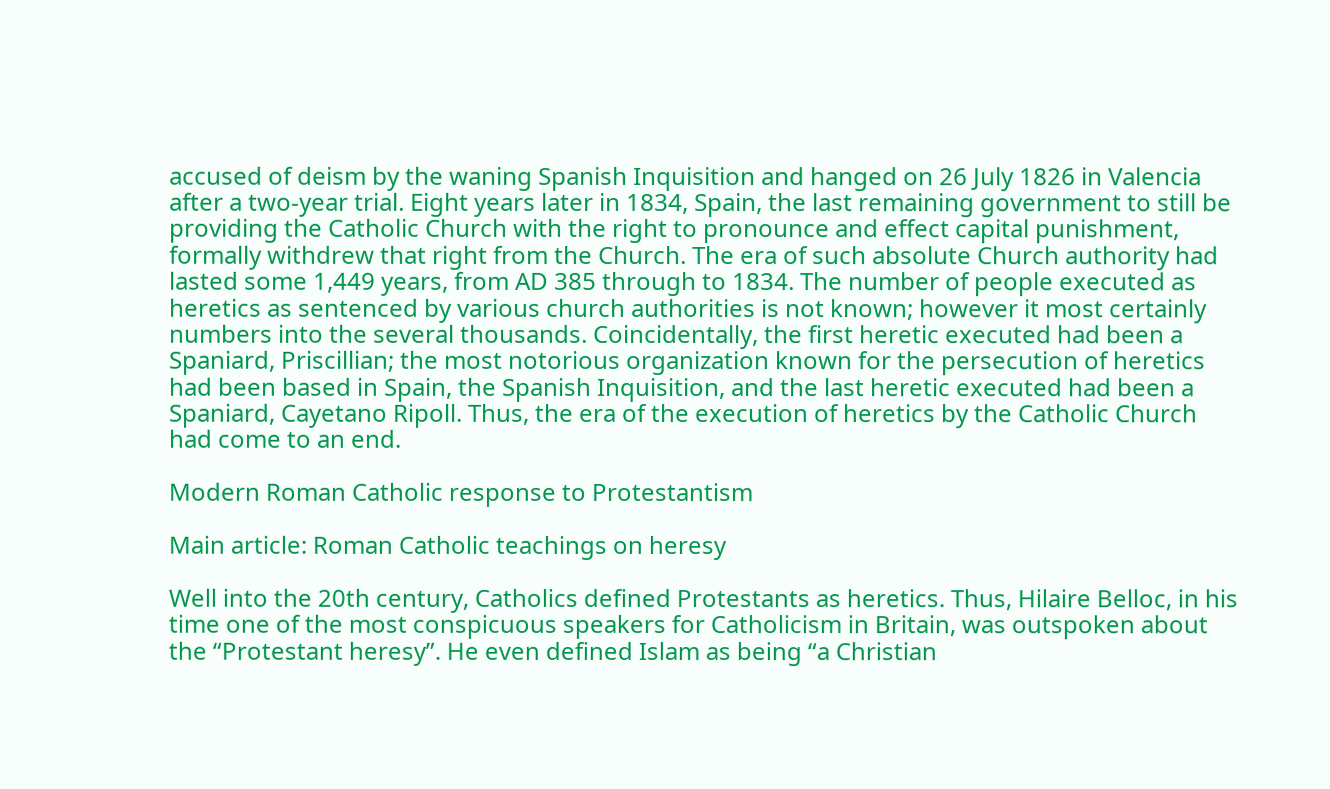accused of deism by the waning Spanish Inquisition and hanged on 26 July 1826 in Valencia after a two-year trial. Eight years later in 1834, Spain, the last remaining government to still be providing the Catholic Church with the right to pronounce and effect capital punishment, formally withdrew that right from the Church. The era of such absolute Church authority had lasted some 1,449 years, from AD 385 through to 1834. The number of people executed as heretics as sentenced by various church authorities is not known; however it most certainly numbers into the several thousands. Coincidentally, the first heretic executed had been a Spaniard, Priscillian; the most notorious organization known for the persecution of heretics had been based in Spain, the Spanish Inquisition, and the last heretic executed had been a Spaniard, Cayetano Ripoll. Thus, the era of the execution of heretics by the Catholic Church had come to an end.

Modern Roman Catholic response to Protestantism

Main article: Roman Catholic teachings on heresy

Well into the 20th century, Catholics defined Protestants as heretics. Thus, Hilaire Belloc, in his time one of the most conspicuous speakers for Catholicism in Britain, was outspoken about the “Protestant heresy”. He even defined Islam as being “a Christian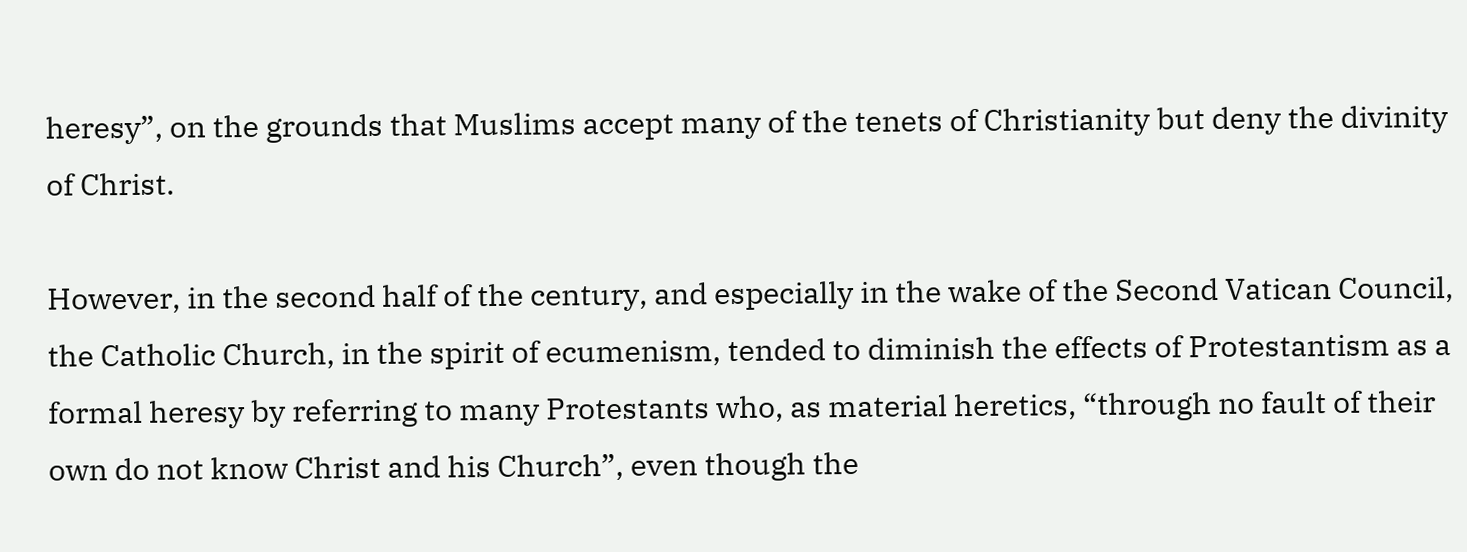heresy”, on the grounds that Muslims accept many of the tenets of Christianity but deny the divinity of Christ.

However, in the second half of the century, and especially in the wake of the Second Vatican Council, the Catholic Church, in the spirit of ecumenism, tended to diminish the effects of Protestantism as a formal heresy by referring to many Protestants who, as material heretics, “through no fault of their own do not know Christ and his Church”, even though the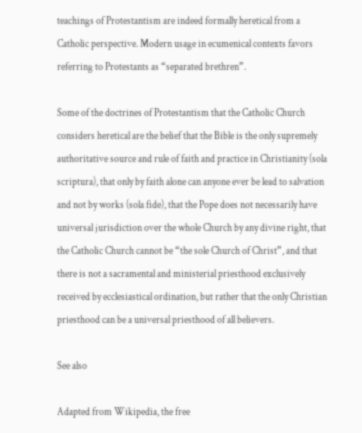teachings of Protestantism are indeed formally heretical from a Catholic perspective. Modern usage in ecumenical contexts favors referring to Protestants as “separated brethren”.

Some of the doctrines of Protestantism that the Catholic Church considers heretical are the belief that the Bible is the only supremely authoritative source and rule of faith and practice in Christianity (sola scriptura), that only by faith alone can anyone ever be lead to salvation and not by works (sola fide), that the Pope does not necessarily have universal jurisdiction over the whole Church by any divine right, that the Catholic Church cannot be “the sole Church of Christ”, and that there is not a sacramental and ministerial priesthood exclusively received by ecclesiastical ordination, but rather that the only Christian priesthood can be a universal priesthood of all believers.

See also

Adapted from Wikipedia, the free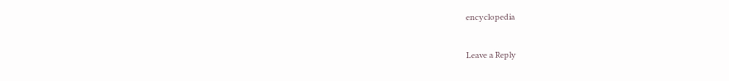encyclopedia

Leave a Reply